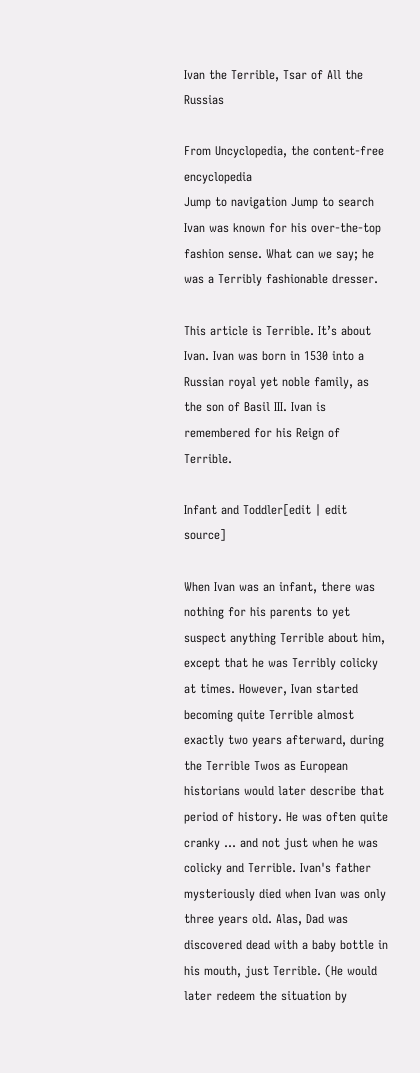Ivan the Terrible, Tsar of All the Russias

From Uncyclopedia, the content-free encyclopedia
Jump to navigation Jump to search
Ivan was known for his over-the-top fashion sense. What can we say; he was a Terribly fashionable dresser.

This article is Terrible. It’s about Ivan. Ivan was born in 1530 into a Russian royal yet noble family, as the son of Basil III. Ivan is remembered for his Reign of Terrible.

Infant and Toddler[edit | edit source]

When Ivan was an infant, there was nothing for his parents to yet suspect anything Terrible about him, except that he was Terribly colicky at times. However, Ivan started becoming quite Terrible almost exactly two years afterward, during the Terrible Twos as European historians would later describe that period of history. He was often quite cranky … and not just when he was colicky and Terrible. Ivan's father mysteriously died when Ivan was only three years old. Alas, Dad was discovered dead with a baby bottle in his mouth, just Terrible. (He would later redeem the situation by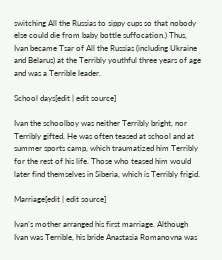switching All the Russias to sippy cups so that nobody else could die from baby bottle suffocation.) Thus, Ivan became Tsar of All the Russias (including Ukraine and Belarus) at the Terribly youthful three years of age and was a Terrible leader.

School days[edit | edit source]

Ivan the schoolboy was neither Terribly bright, nor Terribly gifted. He was often teased at school and at summer sports camp, which traumatized him Terribly for the rest of his life. Those who teased him would later find themselves in Siberia, which is Terribly frigid.

Marriage[edit | edit source]

Ivan’s mother arranged his first marriage. Although Ivan was Terrible, his bride Anastasia Romanovna was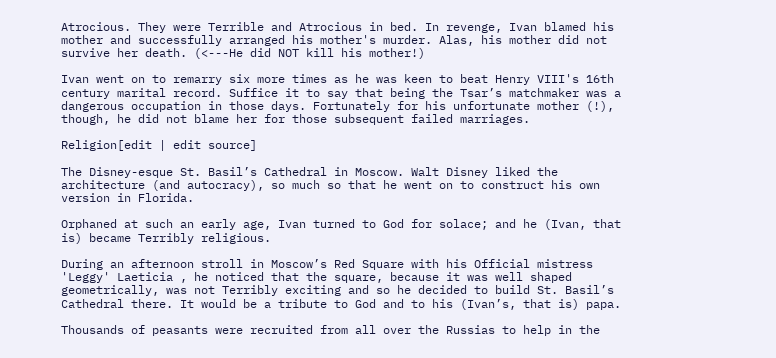Atrocious. They were Terrible and Atrocious in bed. In revenge, Ivan blamed his mother and successfully arranged his mother's murder. Alas, his mother did not survive her death. (<---He did NOT kill his mother!)

Ivan went on to remarry six more times as he was keen to beat Henry VIII's 16th century marital record. Suffice it to say that being the Tsar’s matchmaker was a dangerous occupation in those days. Fortunately for his unfortunate mother (!), though, he did not blame her for those subsequent failed marriages.

Religion[edit | edit source]

The Disney-esque St. Basil’s Cathedral in Moscow. Walt Disney liked the architecture (and autocracy), so much so that he went on to construct his own version in Florida.

Orphaned at such an early age, Ivan turned to God for solace; and he (Ivan, that is) became Terribly religious.

During an afternoon stroll in Moscow’s Red Square with his Official mistress 'Leggy' Laeticia , he noticed that the square, because it was well shaped geometrically, was not Terribly exciting and so he decided to build St. Basil’s Cathedral there. It would be a tribute to God and to his (Ivan’s, that is) papa.

Thousands of peasants were recruited from all over the Russias to help in the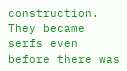construction. They became serfs even before there was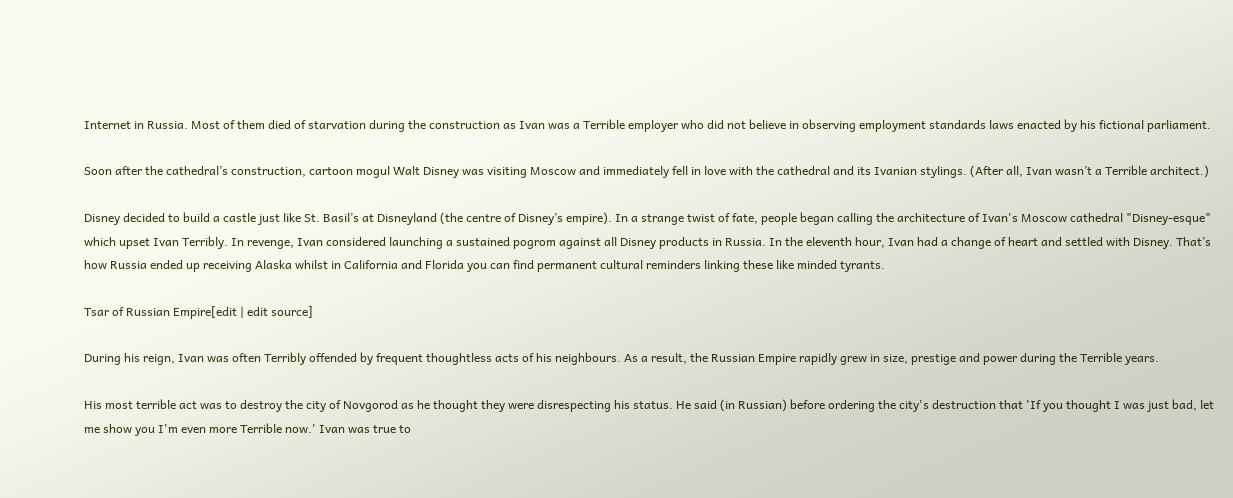Internet in Russia. Most of them died of starvation during the construction as Ivan was a Terrible employer who did not believe in observing employment standards laws enacted by his fictional parliament.

Soon after the cathedral’s construction, cartoon mogul Walt Disney was visiting Moscow and immediately fell in love with the cathedral and its Ivanian stylings. (After all, Ivan wasn’t a Terrible architect.)

Disney decided to build a castle just like St. Basil’s at Disneyland (the centre of Disney’s empire). In a strange twist of fate, people began calling the architecture of Ivan's Moscow cathedral "Disney-esque" which upset Ivan Terribly. In revenge, Ivan considered launching a sustained pogrom against all Disney products in Russia. In the eleventh hour, Ivan had a change of heart and settled with Disney. That’s how Russia ended up receiving Alaska whilst in California and Florida you can find permanent cultural reminders linking these like minded tyrants.

Tsar of Russian Empire[edit | edit source]

During his reign, Ivan was often Terribly offended by frequent thoughtless acts of his neighbours. As a result, the Russian Empire rapidly grew in size, prestige and power during the Terrible years.

His most terrible act was to destroy the city of Novgorod as he thought they were disrespecting his status. He said (in Russian) before ordering the city's destruction that 'If you thought I was just bad, let me show you I'm even more Terrible now.' Ivan was true to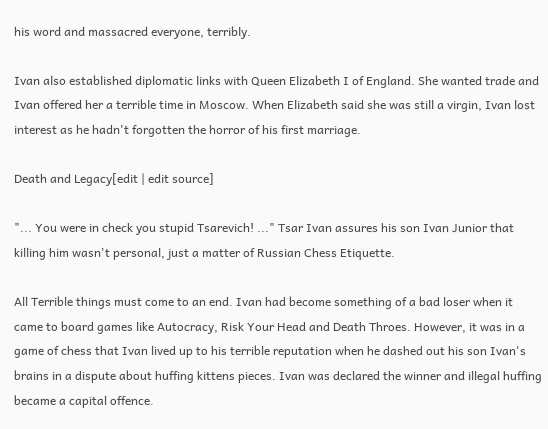his word and massacred everyone, terribly.

Ivan also established diplomatic links with Queen Elizabeth I of England. She wanted trade and Ivan offered her a terrible time in Moscow. When Elizabeth said she was still a virgin, Ivan lost interest as he hadn't forgotten the horror of his first marriage.

Death and Legacy[edit | edit source]

"... You were in check you stupid Tsarevich! ..." Tsar Ivan assures his son Ivan Junior that killing him wasn't personal, just a matter of Russian Chess Etiquette.

All Terrible things must come to an end. Ivan had become something of a bad loser when it came to board games like Autocracy, Risk Your Head and Death Throes. However, it was in a game of chess that Ivan lived up to his terrible reputation when he dashed out his son Ivan's brains in a dispute about huffing kittens pieces. Ivan was declared the winner and illegal huffing became a capital offence.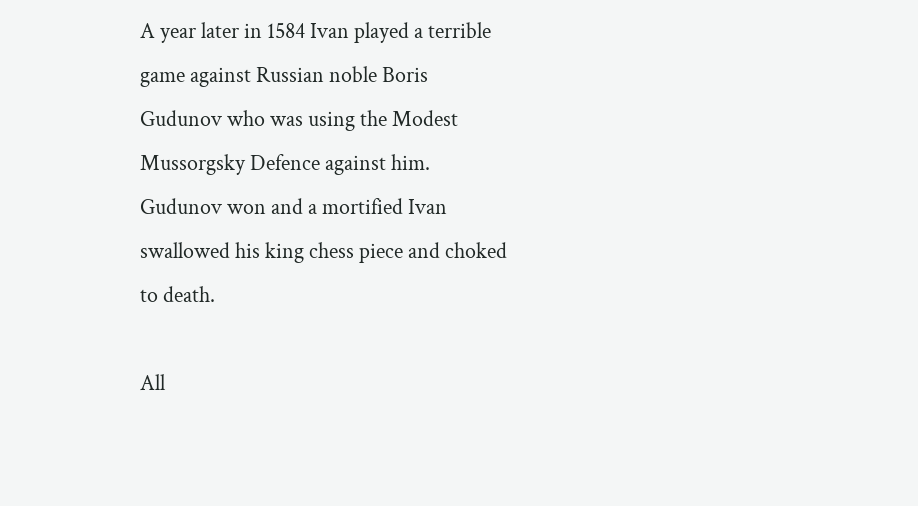A year later in 1584 Ivan played a terrible game against Russian noble Boris Gudunov who was using the Modest Mussorgsky Defence against him. Gudunov won and a mortified Ivan swallowed his king chess piece and choked to death.

All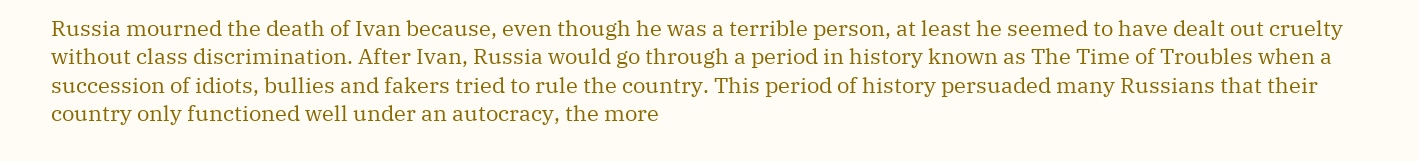Russia mourned the death of Ivan because, even though he was a terrible person, at least he seemed to have dealt out cruelty without class discrimination. After Ivan, Russia would go through a period in history known as The Time of Troubles when a succession of idiots, bullies and fakers tried to rule the country. This period of history persuaded many Russians that their country only functioned well under an autocracy, the more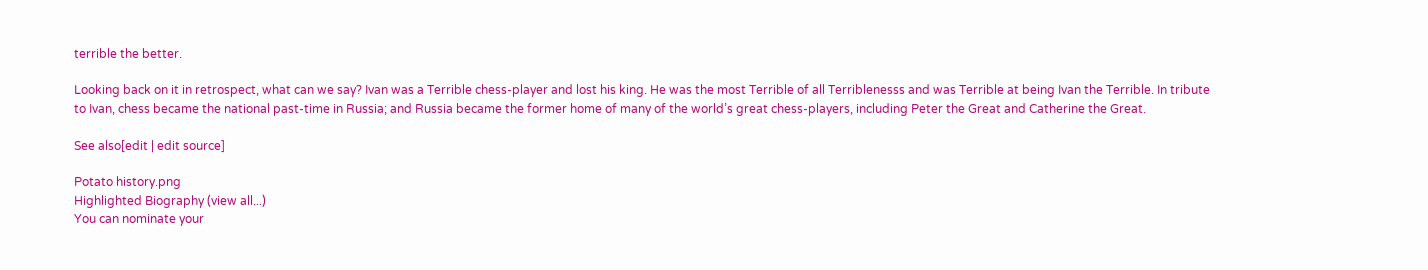terrible the better.

Looking back on it in retrospect, what can we say? Ivan was a Terrible chess-player and lost his king. He was the most Terrible of all Terriblenesss and was Terrible at being Ivan the Terrible. In tribute to Ivan, chess became the national past-time in Russia; and Russia became the former home of many of the world’s great chess-players, including Peter the Great and Catherine the Great.

See also[edit | edit source]

Potato history.png
Highlighted Biography (view all...)
You can nominate your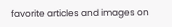favorite articles and images on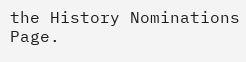the History Nominations Page.